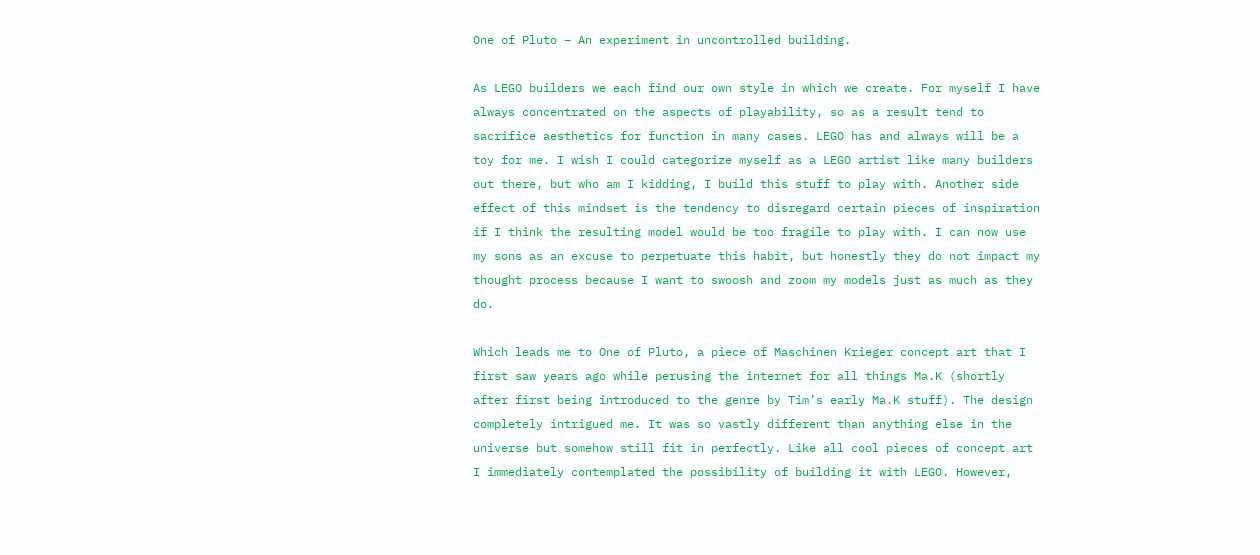One of Pluto – An experiment in uncontrolled building.

As LEGO builders we each find our own style in which we create. For myself I have always concentrated on the aspects of playability, so as a result tend to sacrifice aesthetics for function in many cases. LEGO has and always will be a toy for me. I wish I could categorize myself as a LEGO artist like many builders out there, but who am I kidding, I build this stuff to play with. Another side effect of this mindset is the tendency to disregard certain pieces of inspiration if I think the resulting model would be too fragile to play with. I can now use my sons as an excuse to perpetuate this habit, but honestly they do not impact my thought process because I want to swoosh and zoom my models just as much as they do.

Which leads me to One of Pluto, a piece of Maschinen Krieger concept art that I first saw years ago while perusing the internet for all things Ma.K (shortly after first being introduced to the genre by Tim’s early Ma.K stuff). The design completely intrigued me. It was so vastly different than anything else in the universe but somehow still fit in perfectly. Like all cool pieces of concept art I immediately contemplated the possibility of building it with LEGO. However,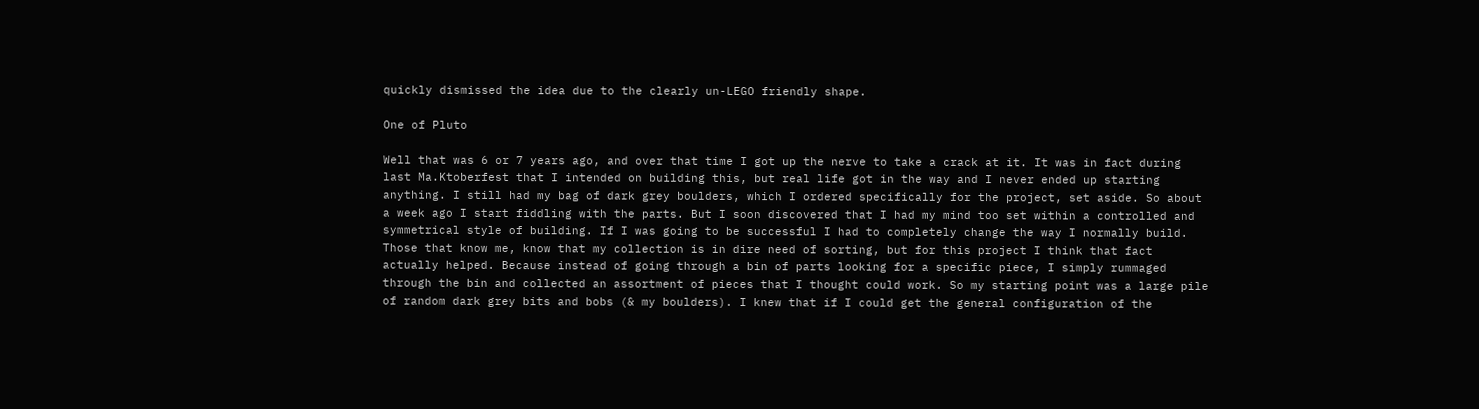quickly dismissed the idea due to the clearly un-LEGO friendly shape.

One of Pluto

Well that was 6 or 7 years ago, and over that time I got up the nerve to take a crack at it. It was in fact during last Ma.Ktoberfest that I intended on building this, but real life got in the way and I never ended up starting anything. I still had my bag of dark grey boulders, which I ordered specifically for the project, set aside. So about a week ago I start fiddling with the parts. But I soon discovered that I had my mind too set within a controlled and symmetrical style of building. If I was going to be successful I had to completely change the way I normally build. Those that know me, know that my collection is in dire need of sorting, but for this project I think that fact actually helped. Because instead of going through a bin of parts looking for a specific piece, I simply rummaged through the bin and collected an assortment of pieces that I thought could work. So my starting point was a large pile of random dark grey bits and bobs (& my boulders). I knew that if I could get the general configuration of the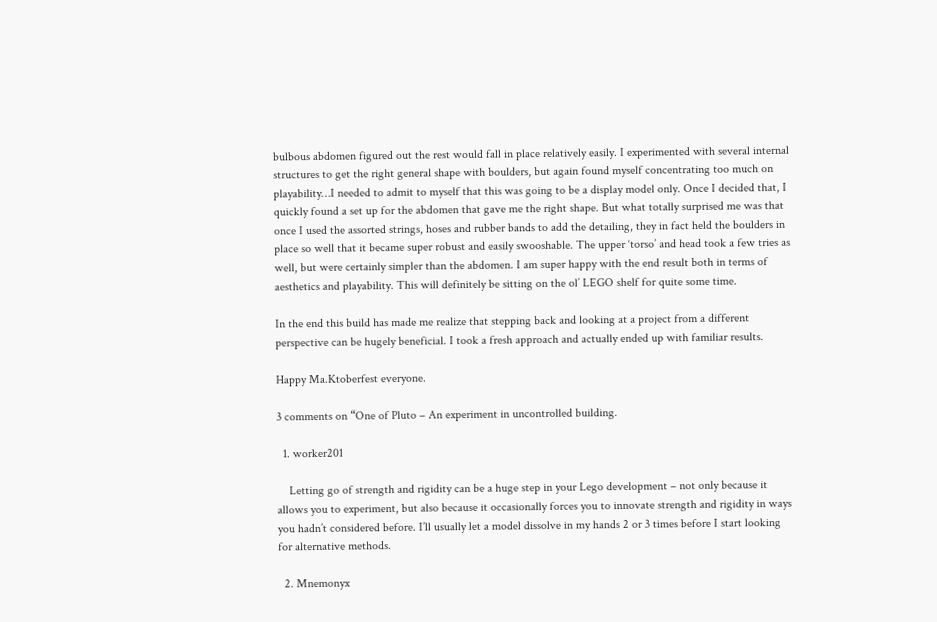bulbous abdomen figured out the rest would fall in place relatively easily. I experimented with several internal structures to get the right general shape with boulders, but again found myself concentrating too much on playability…I needed to admit to myself that this was going to be a display model only. Once I decided that, I quickly found a set up for the abdomen that gave me the right shape. But what totally surprised me was that once I used the assorted strings, hoses and rubber bands to add the detailing, they in fact held the boulders in place so well that it became super robust and easily swooshable. The upper ‘torso’ and head took a few tries as well, but were certainly simpler than the abdomen. I am super happy with the end result both in terms of aesthetics and playability. This will definitely be sitting on the ol’ LEGO shelf for quite some time.

In the end this build has made me realize that stepping back and looking at a project from a different perspective can be hugely beneficial. I took a fresh approach and actually ended up with familiar results.

Happy Ma.Ktoberfest everyone.

3 comments on “One of Pluto – An experiment in uncontrolled building.

  1. worker201

    Letting go of strength and rigidity can be a huge step in your Lego development – not only because it allows you to experiment, but also because it occasionally forces you to innovate strength and rigidity in ways you hadn’t considered before. I’ll usually let a model dissolve in my hands 2 or 3 times before I start looking for alternative methods.

  2. Mnemonyx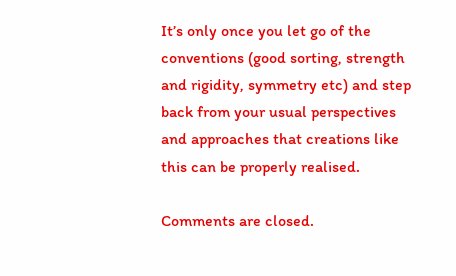It’s only once you let go of the conventions (good sorting, strength and rigidity, symmetry etc) and step back from your usual perspectives and approaches that creations like this can be properly realised.

Comments are closed.